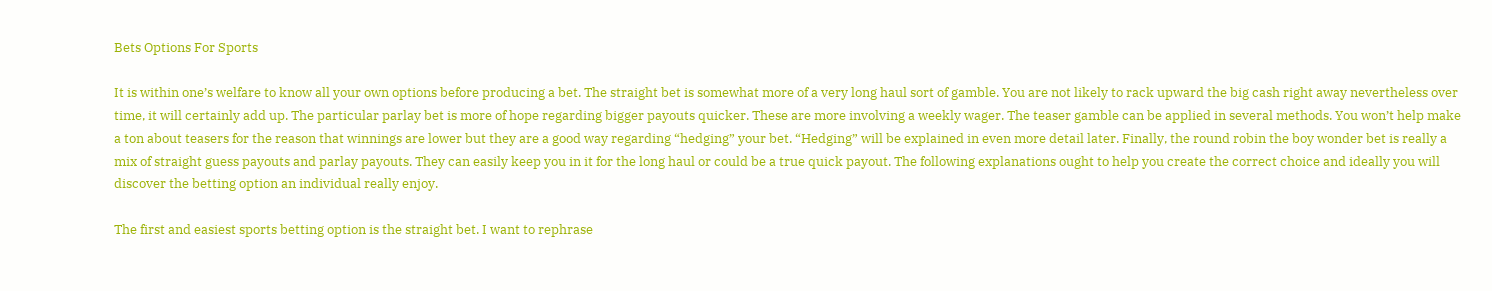Bets Options For Sports

It is within one’s welfare to know all your own options before producing a bet. The straight bet is somewhat more of a very long haul sort of gamble. You are not likely to rack upward the big cash right away nevertheless over time, it will certainly add up. The particular parlay bet is more of hope regarding bigger payouts quicker. These are more involving a weekly wager. The teaser gamble can be applied in several methods. You won’t help make a ton about teasers for the reason that winnings are lower but they are a good way regarding “hedging” your bet. “Hedging” will be explained in even more detail later. Finally, the round robin the boy wonder bet is really a mix of straight guess payouts and parlay payouts. They can easily keep you in it for the long haul or could be a true quick payout. The following explanations ought to help you create the correct choice and ideally you will discover the betting option an individual really enjoy.

The first and easiest sports betting option is the straight bet. I want to rephrase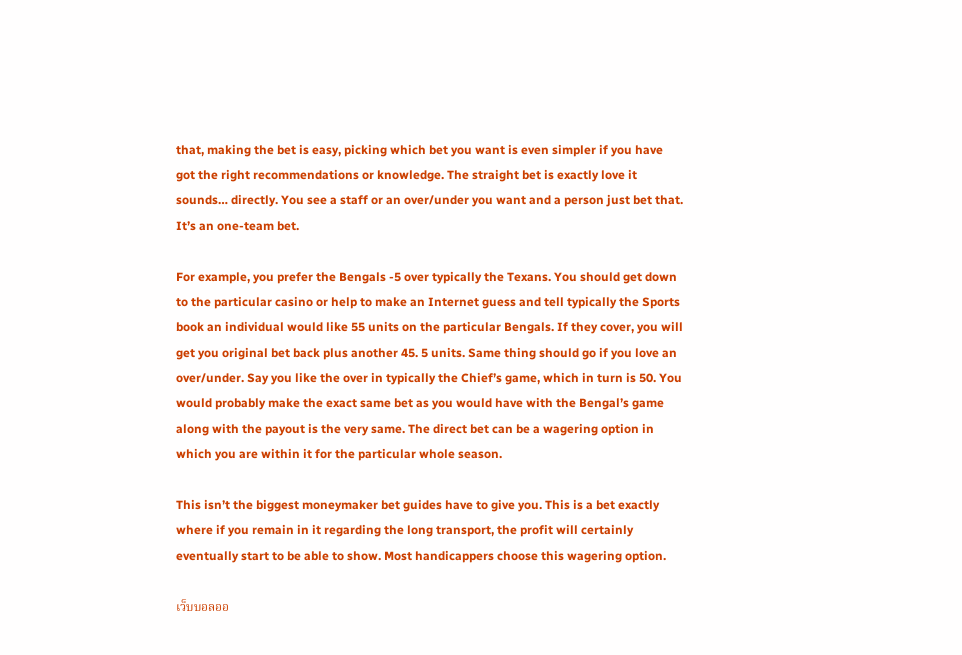that, making the bet is easy, picking which bet you want is even simpler if you have got the right recommendations or knowledge. The straight bet is exactly love it sounds… directly. You see a staff or an over/under you want and a person just bet that. It’s an one-team bet.

For example, you prefer the Bengals -5 over typically the Texans. You should get down to the particular casino or help to make an Internet guess and tell typically the Sports book an individual would like 55 units on the particular Bengals. If they cover, you will get you original bet back plus another 45. 5 units. Same thing should go if you love an over/under. Say you like the over in typically the Chief’s game, which in turn is 50. You would probably make the exact same bet as you would have with the Bengal’s game along with the payout is the very same. The direct bet can be a wagering option in which you are within it for the particular whole season.

This isn’t the biggest moneymaker bet guides have to give you. This is a bet exactly where if you remain in it regarding the long transport, the profit will certainly eventually start to be able to show. Most handicappers choose this wagering option.

เว็บบอลออ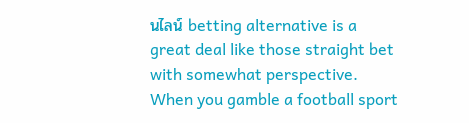นไลน์ betting alternative is a great deal like those straight bet with somewhat perspective. When you gamble a football sport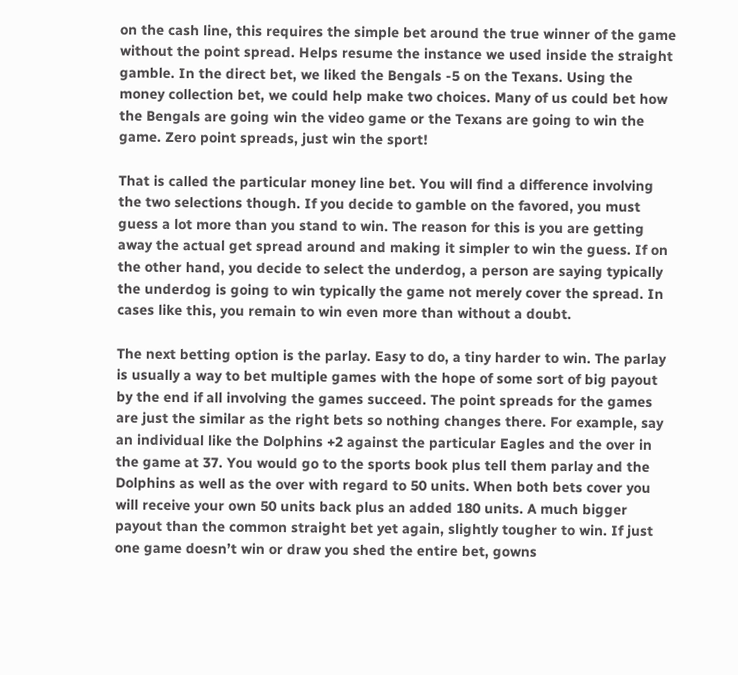on the cash line, this requires the simple bet around the true winner of the game without the point spread. Helps resume the instance we used inside the straight gamble. In the direct bet, we liked the Bengals -5 on the Texans. Using the money collection bet, we could help make two choices. Many of us could bet how the Bengals are going win the video game or the Texans are going to win the game. Zero point spreads, just win the sport!

That is called the particular money line bet. You will find a difference involving the two selections though. If you decide to gamble on the favored, you must guess a lot more than you stand to win. The reason for this is you are getting away the actual get spread around and making it simpler to win the guess. If on the other hand, you decide to select the underdog, a person are saying typically the underdog is going to win typically the game not merely cover the spread. In cases like this, you remain to win even more than without a doubt.

The next betting option is the parlay. Easy to do, a tiny harder to win. The parlay is usually a way to bet multiple games with the hope of some sort of big payout by the end if all involving the games succeed. The point spreads for the games are just the similar as the right bets so nothing changes there. For example, say an individual like the Dolphins +2 against the particular Eagles and the over in the game at 37. You would go to the sports book plus tell them parlay and the Dolphins as well as the over with regard to 50 units. When both bets cover you will receive your own 50 units back plus an added 180 units. A much bigger payout than the common straight bet yet again, slightly tougher to win. If just one game doesn’t win or draw you shed the entire bet, gowns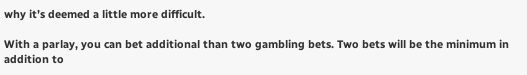why it’s deemed a little more difficult.

With a parlay, you can bet additional than two gambling bets. Two bets will be the minimum in addition to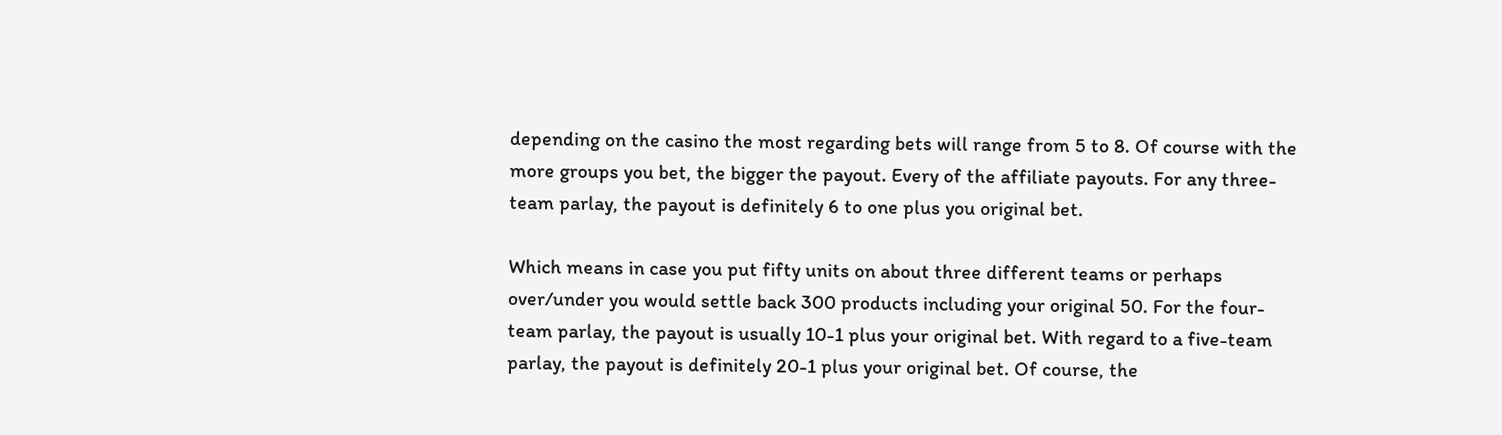depending on the casino the most regarding bets will range from 5 to 8. Of course with the more groups you bet, the bigger the payout. Every of the affiliate payouts. For any three-team parlay, the payout is definitely 6 to one plus you original bet.

Which means in case you put fifty units on about three different teams or perhaps over/under you would settle back 300 products including your original 50. For the four-team parlay, the payout is usually 10-1 plus your original bet. With regard to a five-team parlay, the payout is definitely 20-1 plus your original bet. Of course, the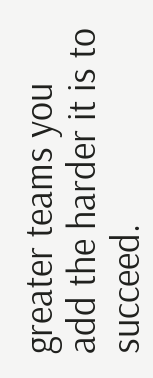greater teams you add the harder it is to succeed.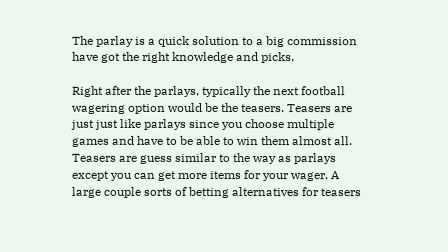The parlay is a quick solution to a big commission have got the right knowledge and picks.

Right after the parlays, typically the next football wagering option would be the teasers. Teasers are just just like parlays since you choose multiple games and have to be able to win them almost all. Teasers are guess similar to the way as parlays except you can get more items for your wager. A large couple sorts of betting alternatives for teasers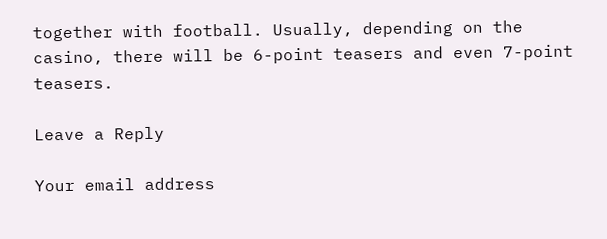together with football. Usually, depending on the casino, there will be 6-point teasers and even 7-point teasers.

Leave a Reply

Your email address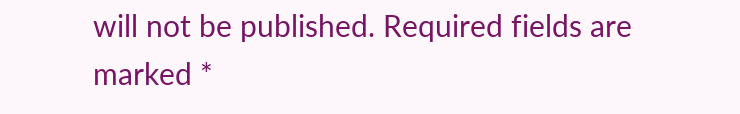will not be published. Required fields are marked *